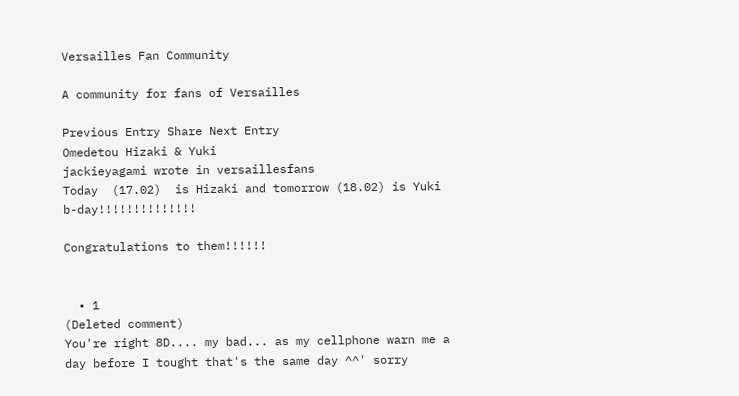Versailles Fan Community

A community for fans of Versailles

Previous Entry Share Next Entry
Omedetou Hizaki & Yuki
jackieyagami wrote in versaillesfans
Today  (17.02)  is Hizaki and tomorrow (18.02) is Yuki b-day!!!!!!!!!!!!!!

Congratulations to them!!!!!!


  • 1
(Deleted comment)
You're right 8D.... my bad... as my cellphone warn me a day before I tought that's the same day ^^' sorry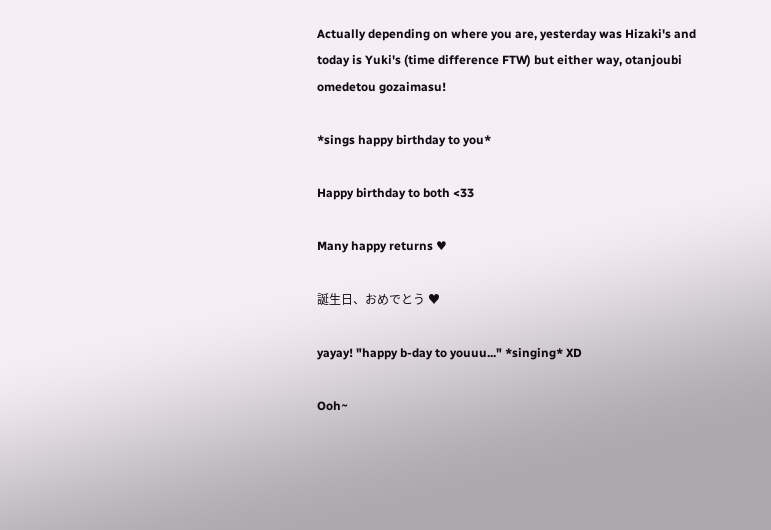Actually depending on where you are, yesterday was Hizaki's and today is Yuki's (time difference FTW) but either way, otanjoubi omedetou gozaimasu!

*sings happy birthday to you*

Happy birthday to both <33

Many happy returns ♥

誕生日、おめでとう ♥

yayay! "happy b-day to youuu..." *singing* XD

Ooh~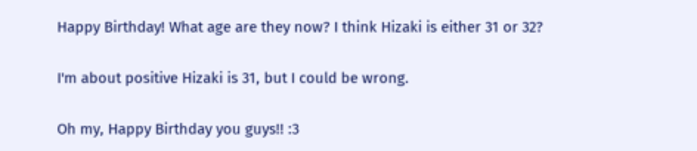Happy Birthday! What age are they now? I think Hizaki is either 31 or 32?

I'm about positive Hizaki is 31, but I could be wrong.

Oh my, Happy Birthday you guys!! :3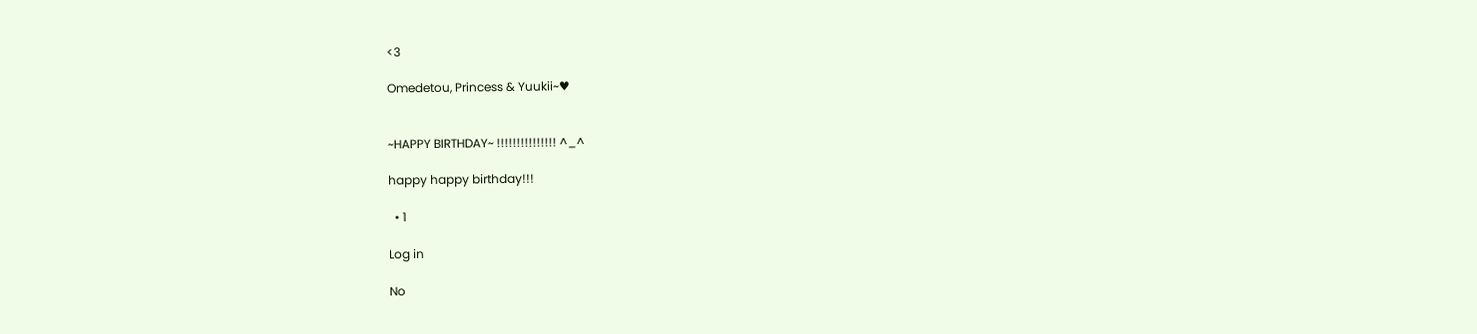<3

Omedetou, Princess & Yuukii~♥


~HAPPY BIRTHDAY~ !!!!!!!!!!!!!!! ^_^

happy happy birthday!!!

  • 1

Log in

No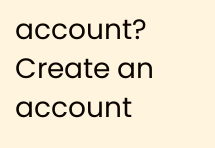account? Create an account